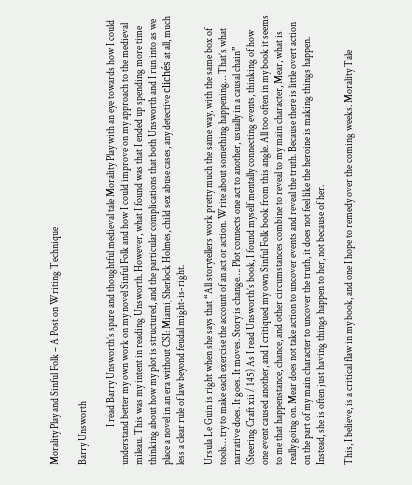Morality Play and Sinful Folk – A Post on Writing Technique

Barry Unsworth

                   I read Barry Unsworth’s spare and thoughtful medieval tale Morality Play with an eye towards how I could understand better my own work on my novel Sinful Folk and how I could improve on my approach to the medieval mileau. This was my intent in reading Unsworth. However, what I found was that I ended up spending more time thinking about how my plot is structured, and the particular complications that both Unsworth and I run into as we place a novel in an era without CSI: Miami¸ Sherlock Holmes, child sex abuse cases, any detective clichés at all, much less a clear rule of law beyond feudal might-is-right.

Ursula Le Guin is right when she says that “All storytellers work pretty much the same way, with the same box of tools… try to make each exercise the account of an act or action. Write about something happening… That’s what narrative does. It goes. It moves. Story is change…. Plot connects one act to another, usually in a causal chain” (Steering Craft xii / 145) As I read Unsworth’s book, I found myself mentally connecting events, thinking of how one event caused another, and I critiqued my own Sinful Folk book from this angle. All too often in my book it seems to me that happenstance, chance, and other circumstances combine to reveal to my main character, Mear, what is really going on. Mear does not take action to uncover events and reveal the truth. Because there is little overt action on the part of my main character to uncover the truth, it does not feel like the heroine is making things happen. Instead, she is often just having things happen to her, not because of her.

This, I believe, is a critical flaw in my book, and one I hope to remedy over the coming weeks. Morality Tale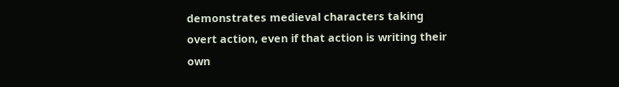demonstrates medieval characters taking overt action, even if that action is writing their own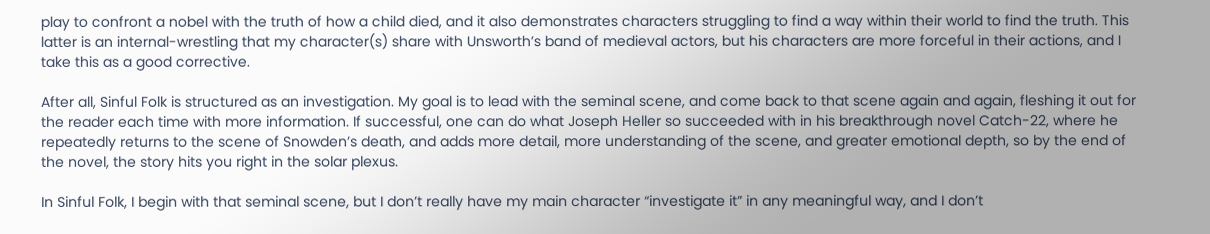play to confront a nobel with the truth of how a child died, and it also demonstrates characters struggling to find a way within their world to find the truth. This latter is an internal-wrestling that my character(s) share with Unsworth’s band of medieval actors, but his characters are more forceful in their actions, and I take this as a good corrective.

After all, Sinful Folk is structured as an investigation. My goal is to lead with the seminal scene, and come back to that scene again and again, fleshing it out for the reader each time with more information. If successful, one can do what Joseph Heller so succeeded with in his breakthrough novel Catch-22, where he repeatedly returns to the scene of Snowden’s death, and adds more detail, more understanding of the scene, and greater emotional depth, so by the end of the novel, the story hits you right in the solar plexus.

In Sinful Folk, I begin with that seminal scene, but I don’t really have my main character “investigate it” in any meaningful way, and I don’t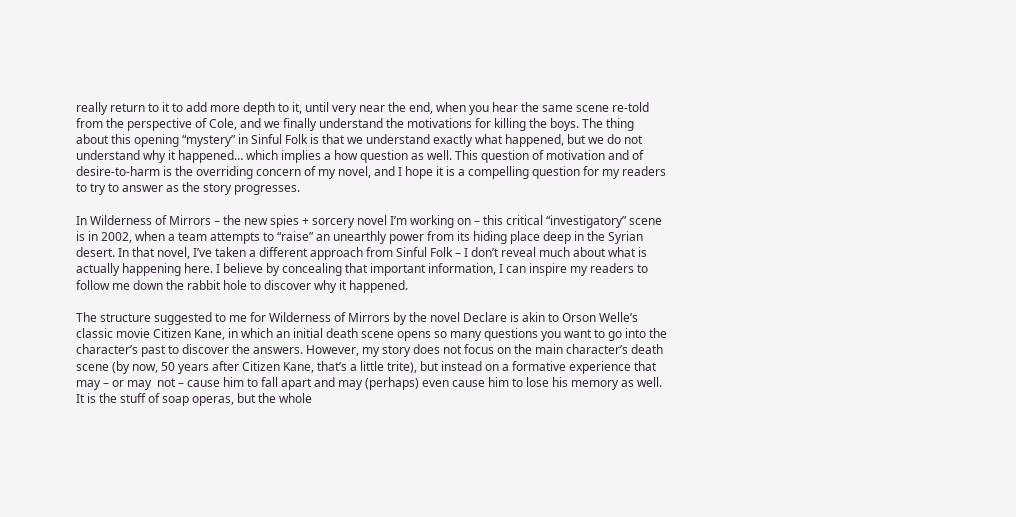really return to it to add more depth to it, until very near the end, when you hear the same scene re-told from the perspective of Cole, and we finally understand the motivations for killing the boys. The thing about this opening “mystery” in Sinful Folk is that we understand exactly what happened, but we do not understand why it happened… which implies a how question as well. This question of motivation and of desire-to-harm is the overriding concern of my novel, and I hope it is a compelling question for my readers to try to answer as the story progresses.

In Wilderness of Mirrors – the new spies + sorcery novel I’m working on – this critical “investigatory” scene is in 2002, when a team attempts to “raise” an unearthly power from its hiding place deep in the Syrian desert. In that novel, I’ve taken a different approach from Sinful Folk – I don’t reveal much about what is actually happening here. I believe by concealing that important information, I can inspire my readers to follow me down the rabbit hole to discover why it happened.

The structure suggested to me for Wilderness of Mirrors by the novel Declare is akin to Orson Welle’s classic movie Citizen Kane, in which an initial death scene opens so many questions you want to go into the character’s past to discover the answers. However, my story does not focus on the main character’s death scene (by now, 50 years after Citizen Kane, that’s a little trite), but instead on a formative experience that may – or may  not – cause him to fall apart and may (perhaps) even cause him to lose his memory as well. It is the stuff of soap operas, but the whole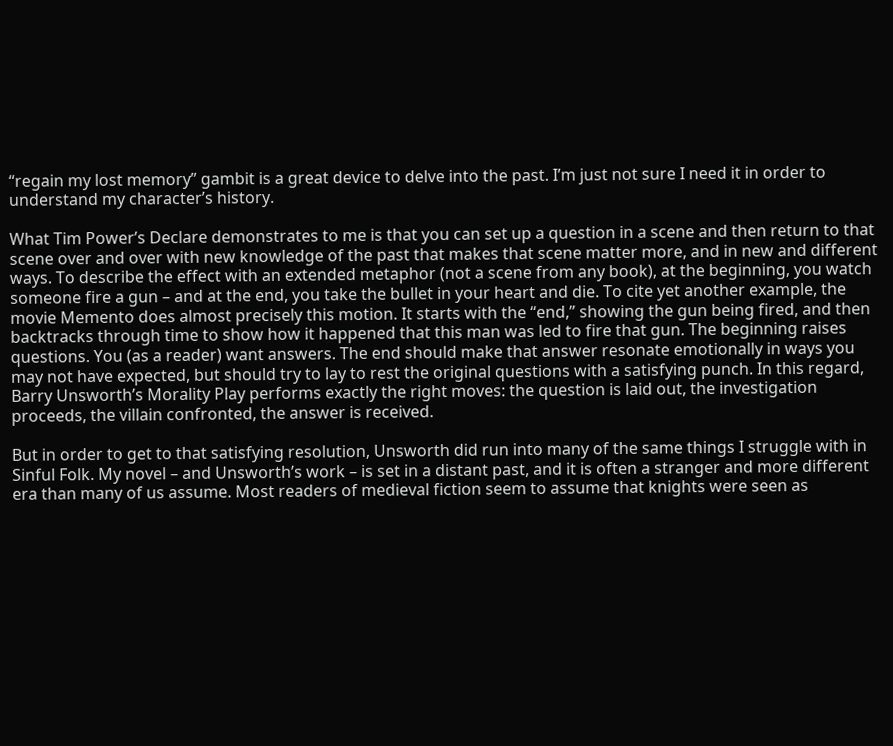“regain my lost memory” gambit is a great device to delve into the past. I’m just not sure I need it in order to understand my character’s history.

What Tim Power’s Declare demonstrates to me is that you can set up a question in a scene and then return to that scene over and over with new knowledge of the past that makes that scene matter more, and in new and different ways. To describe the effect with an extended metaphor (not a scene from any book), at the beginning, you watch someone fire a gun – and at the end, you take the bullet in your heart and die. To cite yet another example, the movie Memento does almost precisely this motion. It starts with the “end,” showing the gun being fired, and then backtracks through time to show how it happened that this man was led to fire that gun. The beginning raises questions. You (as a reader) want answers. The end should make that answer resonate emotionally in ways you may not have expected, but should try to lay to rest the original questions with a satisfying punch. In this regard, Barry Unsworth’s Morality Play performs exactly the right moves: the question is laid out, the investigation proceeds, the villain confronted, the answer is received.

But in order to get to that satisfying resolution, Unsworth did run into many of the same things I struggle with in Sinful Folk. My novel – and Unsworth’s work – is set in a distant past, and it is often a stranger and more different era than many of us assume. Most readers of medieval fiction seem to assume that knights were seen as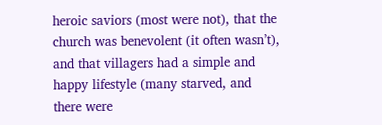heroic saviors (most were not), that the church was benevolent (it often wasn’t), and that villagers had a simple and happy lifestyle (many starved, and there were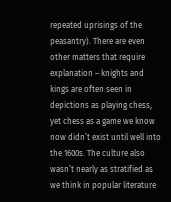repeated uprisings of the peasantry). There are even other matters that require explanation – knights and kings are often seen in depictions as playing chess, yet chess as a game we know now didn’t exist until well into the 1600s. The culture also wasn’t nearly as stratified as we think in popular literature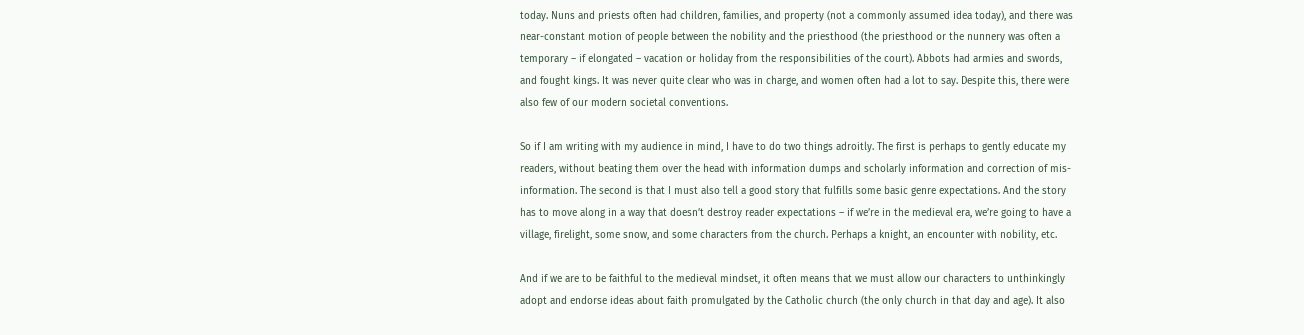today. Nuns and priests often had children, families, and property (not a commonly assumed idea today), and there was near-constant motion of people between the nobility and the priesthood (the priesthood or the nunnery was often a temporary – if elongated – vacation or holiday from the responsibilities of the court). Abbots had armies and swords, and fought kings. It was never quite clear who was in charge, and women often had a lot to say. Despite this, there were also few of our modern societal conventions.

So if I am writing with my audience in mind, I have to do two things adroitly. The first is perhaps to gently educate my readers, without beating them over the head with information dumps and scholarly information and correction of mis-information. The second is that I must also tell a good story that fulfills some basic genre expectations. And the story has to move along in a way that doesn’t destroy reader expectations – if we’re in the medieval era, we’re going to have a village, firelight, some snow, and some characters from the church. Perhaps a knight, an encounter with nobility, etc.

And if we are to be faithful to the medieval mindset, it often means that we must allow our characters to unthinkingly adopt and endorse ideas about faith promulgated by the Catholic church (the only church in that day and age). It also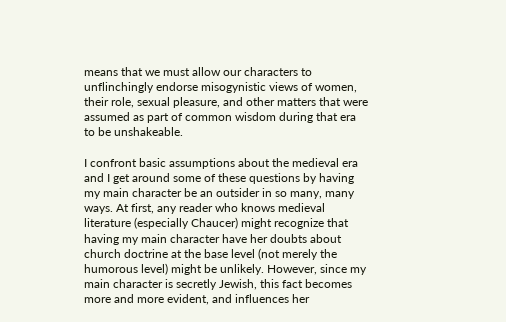means that we must allow our characters to unflinchingly endorse misogynistic views of women, their role, sexual pleasure, and other matters that were assumed as part of common wisdom during that era to be unshakeable.

I confront basic assumptions about the medieval era and I get around some of these questions by having my main character be an outsider in so many, many ways. At first, any reader who knows medieval literature (especially Chaucer) might recognize that having my main character have her doubts about church doctrine at the base level (not merely the humorous level) might be unlikely. However, since my main character is secretly Jewish, this fact becomes more and more evident, and influences her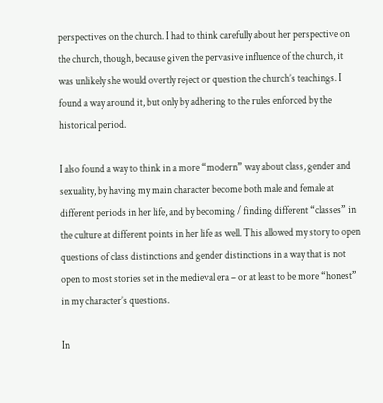perspectives on the church. I had to think carefully about her perspective on the church, though, because given the pervasive influence of the church, it was unlikely she would overtly reject or question the church’s teachings. I found a way around it, but only by adhering to the rules enforced by the historical period.

I also found a way to think in a more “modern” way about class, gender and sexuality, by having my main character become both male and female at different periods in her life, and by becoming / finding different “classes” in the culture at different points in her life as well. This allowed my story to open questions of class distinctions and gender distinctions in a way that is not open to most stories set in the medieval era – or at least to be more “honest” in my character’s questions.

In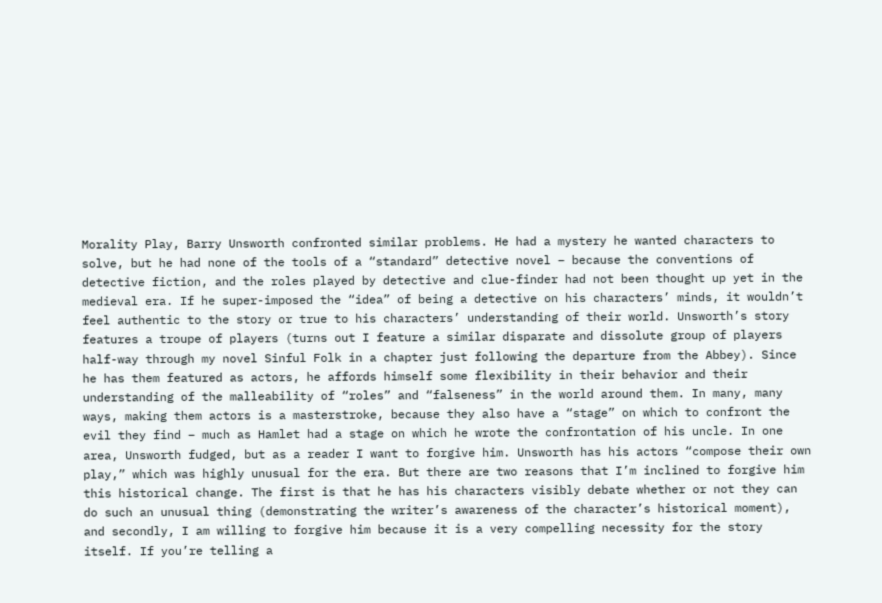Morality Play, Barry Unsworth confronted similar problems. He had a mystery he wanted characters to solve, but he had none of the tools of a “standard” detective novel – because the conventions of detective fiction, and the roles played by detective and clue-finder had not been thought up yet in the medieval era. If he super-imposed the “idea” of being a detective on his characters’ minds, it wouldn’t feel authentic to the story or true to his characters’ understanding of their world. Unsworth’s story features a troupe of players (turns out I feature a similar disparate and dissolute group of players half-way through my novel Sinful Folk in a chapter just following the departure from the Abbey). Since he has them featured as actors, he affords himself some flexibility in their behavior and their understanding of the malleability of “roles” and “falseness” in the world around them. In many, many ways, making them actors is a masterstroke, because they also have a “stage” on which to confront the evil they find – much as Hamlet had a stage on which he wrote the confrontation of his uncle. In one area, Unsworth fudged, but as a reader I want to forgive him. Unsworth has his actors “compose their own play,” which was highly unusual for the era. But there are two reasons that I’m inclined to forgive him this historical change. The first is that he has his characters visibly debate whether or not they can do such an unusual thing (demonstrating the writer’s awareness of the character’s historical moment), and secondly, I am willing to forgive him because it is a very compelling necessity for the story itself. If you’re telling a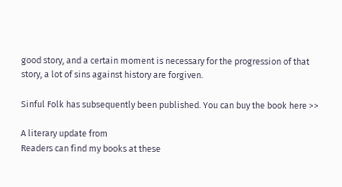good story, and a certain moment is necessary for the progression of that story, a lot of sins against history are forgiven.

Sinful Folk has subsequently been published. You can buy the book here >>

A literary update from
Readers can find my books at these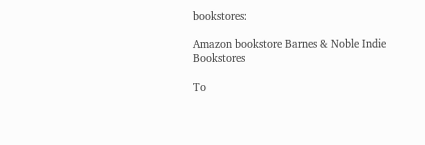bookstores:

Amazon bookstore Barnes & Noble Indie Bookstores

To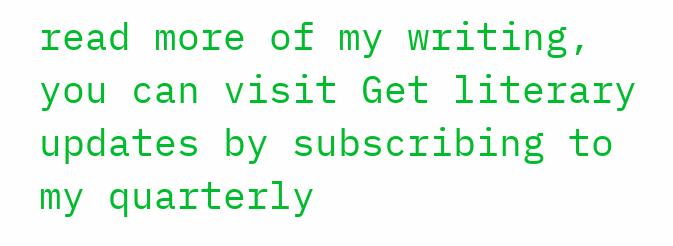read more of my writing, you can visit Get literary updates by subscribing to my quarterly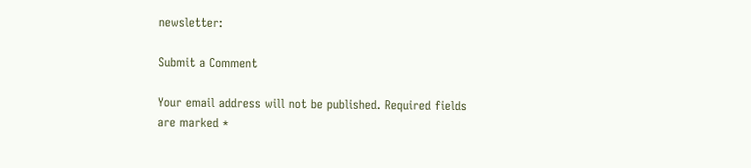newsletter:

Submit a Comment

Your email address will not be published. Required fields are marked *